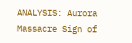ANALYSIS: Aurora Massacre Sign of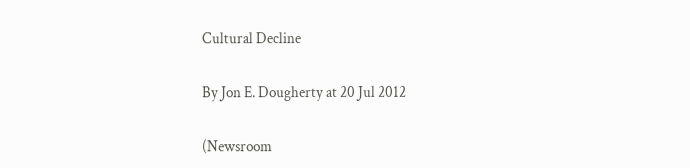Cultural Decline

By Jon E. Dougherty at 20 Jul 2012

(Newsroom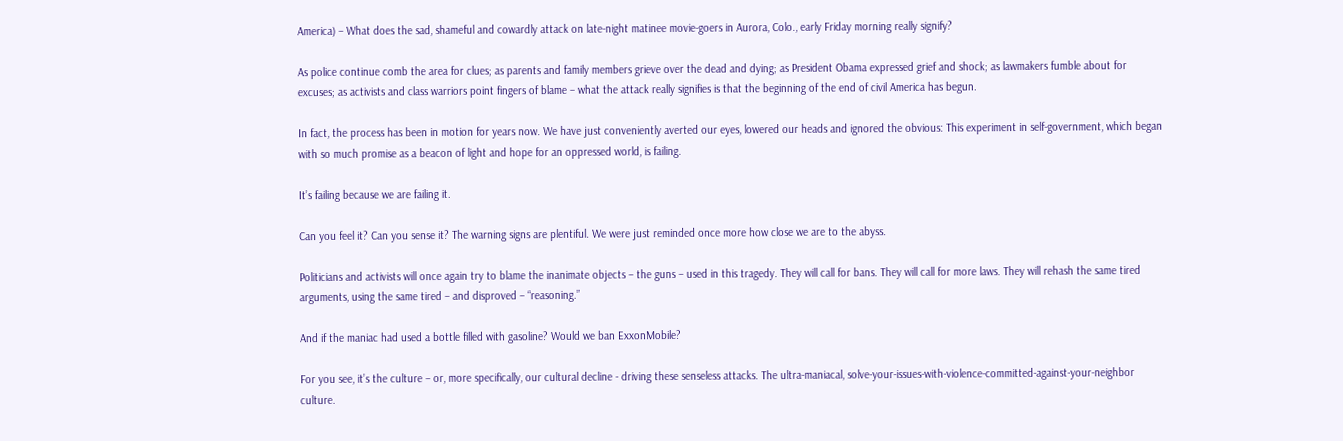America) – What does the sad, shameful and cowardly attack on late-night matinee movie-goers in Aurora, Colo., early Friday morning really signify?

As police continue comb the area for clues; as parents and family members grieve over the dead and dying; as President Obama expressed grief and shock; as lawmakers fumble about for excuses; as activists and class warriors point fingers of blame – what the attack really signifies is that the beginning of the end of civil America has begun.

In fact, the process has been in motion for years now. We have just conveniently averted our eyes, lowered our heads and ignored the obvious: This experiment in self-government, which began with so much promise as a beacon of light and hope for an oppressed world, is failing.

It’s failing because we are failing it.

Can you feel it? Can you sense it? The warning signs are plentiful. We were just reminded once more how close we are to the abyss.

Politicians and activists will once again try to blame the inanimate objects – the guns – used in this tragedy. They will call for bans. They will call for more laws. They will rehash the same tired arguments, using the same tired – and disproved – “reasoning.”

And if the maniac had used a bottle filled with gasoline? Would we ban ExxonMobile?

For you see, it’s the culture – or, more specifically, our cultural decline - driving these senseless attacks. The ultra-maniacal, solve-your-issues-with-violence-committed-against-your-neighbor culture.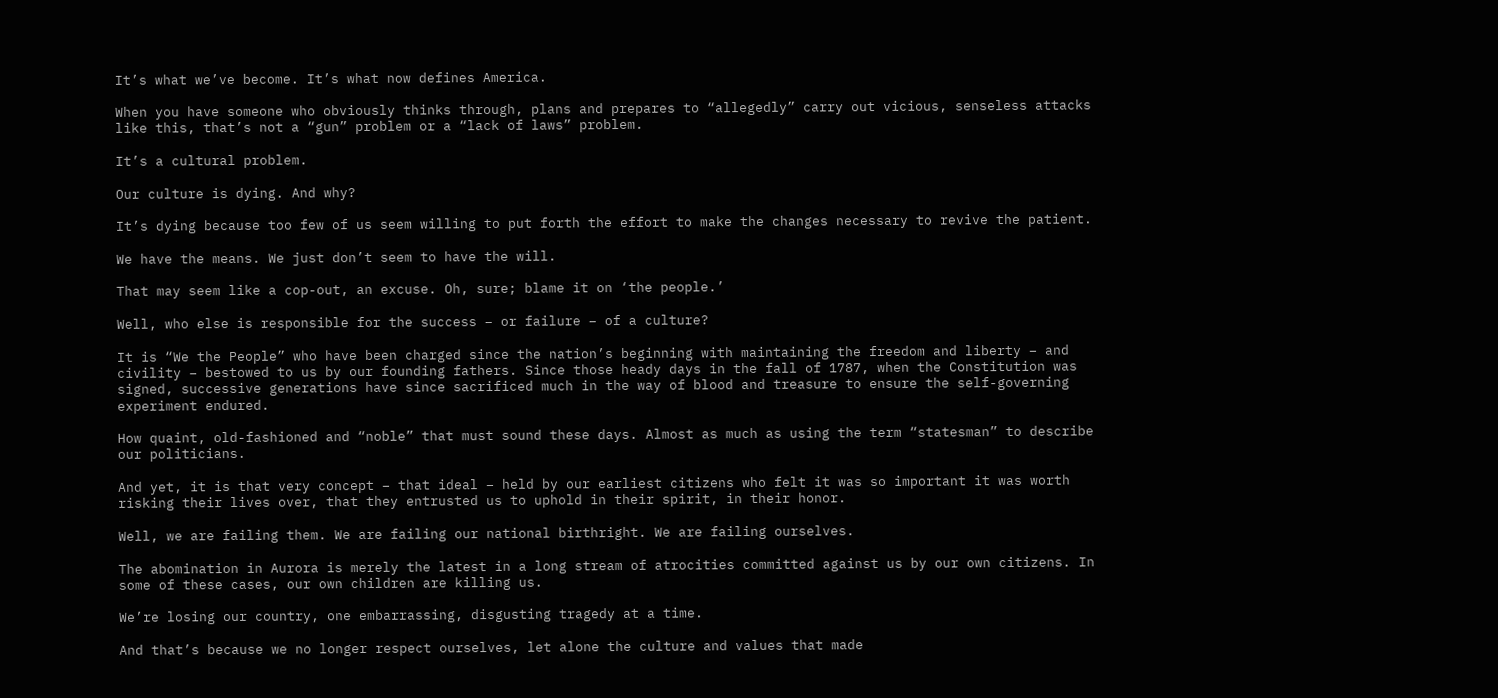It’s what we’ve become. It’s what now defines America.

When you have someone who obviously thinks through, plans and prepares to “allegedly” carry out vicious, senseless attacks like this, that’s not a “gun” problem or a “lack of laws” problem.

It’s a cultural problem.

Our culture is dying. And why?

It’s dying because too few of us seem willing to put forth the effort to make the changes necessary to revive the patient.

We have the means. We just don’t seem to have the will.

That may seem like a cop-out, an excuse. Oh, sure; blame it on ‘the people.’

Well, who else is responsible for the success – or failure – of a culture?

It is “We the People” who have been charged since the nation’s beginning with maintaining the freedom and liberty – and civility – bestowed to us by our founding fathers. Since those heady days in the fall of 1787, when the Constitution was signed, successive generations have since sacrificed much in the way of blood and treasure to ensure the self-governing experiment endured.

How quaint, old-fashioned and “noble” that must sound these days. Almost as much as using the term “statesman” to describe our politicians.

And yet, it is that very concept – that ideal – held by our earliest citizens who felt it was so important it was worth risking their lives over, that they entrusted us to uphold in their spirit, in their honor.

Well, we are failing them. We are failing our national birthright. We are failing ourselves.

The abomination in Aurora is merely the latest in a long stream of atrocities committed against us by our own citizens. In some of these cases, our own children are killing us.

We’re losing our country, one embarrassing, disgusting tragedy at a time.

And that’s because we no longer respect ourselves, let alone the culture and values that made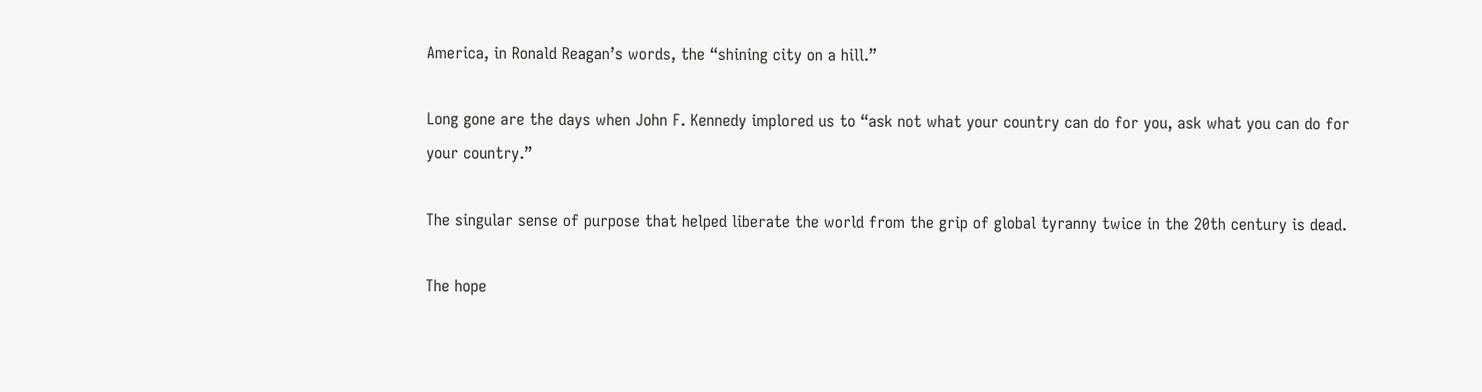America, in Ronald Reagan’s words, the “shining city on a hill.”

Long gone are the days when John F. Kennedy implored us to “ask not what your country can do for you, ask what you can do for your country.”

The singular sense of purpose that helped liberate the world from the grip of global tyranny twice in the 20th century is dead.

The hope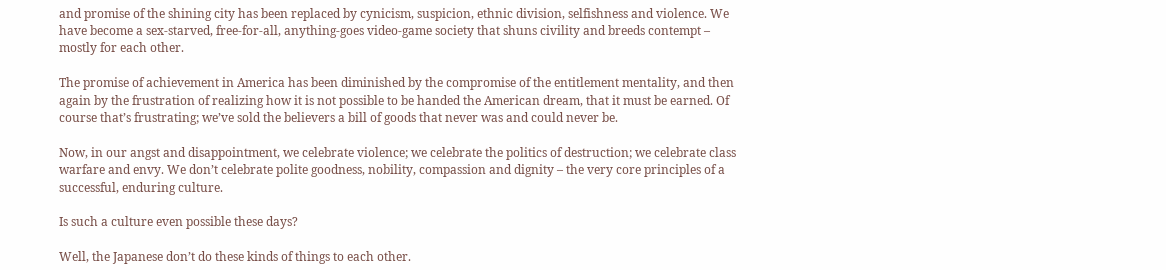and promise of the shining city has been replaced by cynicism, suspicion, ethnic division, selfishness and violence. We have become a sex-starved, free-for-all, anything-goes video-game society that shuns civility and breeds contempt – mostly for each other.

The promise of achievement in America has been diminished by the compromise of the entitlement mentality, and then again by the frustration of realizing how it is not possible to be handed the American dream, that it must be earned. Of course that’s frustrating; we’ve sold the believers a bill of goods that never was and could never be.

Now, in our angst and disappointment, we celebrate violence; we celebrate the politics of destruction; we celebrate class warfare and envy. We don’t celebrate polite goodness, nobility, compassion and dignity – the very core principles of a successful, enduring culture.

Is such a culture even possible these days?

Well, the Japanese don’t do these kinds of things to each other.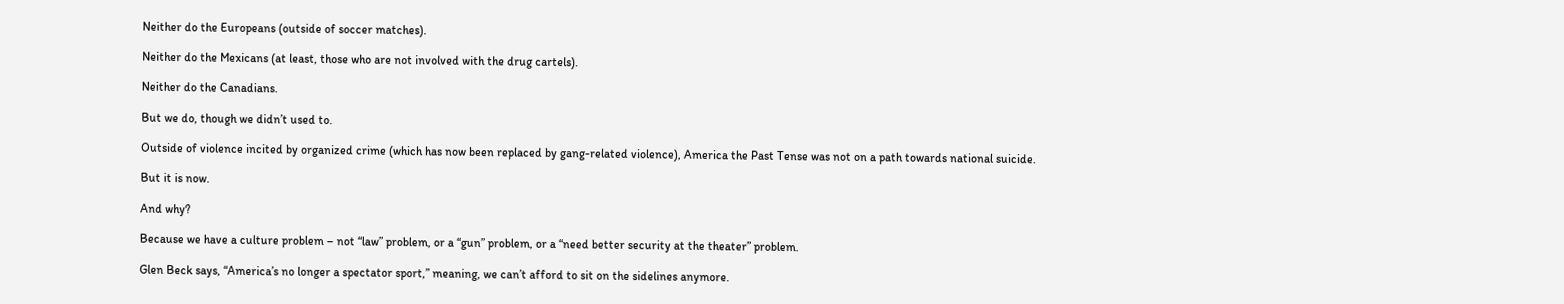Neither do the Europeans (outside of soccer matches).

Neither do the Mexicans (at least, those who are not involved with the drug cartels).

Neither do the Canadians.

But we do, though we didn’t used to.

Outside of violence incited by organized crime (which has now been replaced by gang-related violence), America the Past Tense was not on a path towards national suicide.

But it is now.

And why?

Because we have a culture problem – not “law” problem, or a “gun” problem, or a “need better security at the theater” problem.

Glen Beck says, “America’s no longer a spectator sport,” meaning, we can’t afford to sit on the sidelines anymore.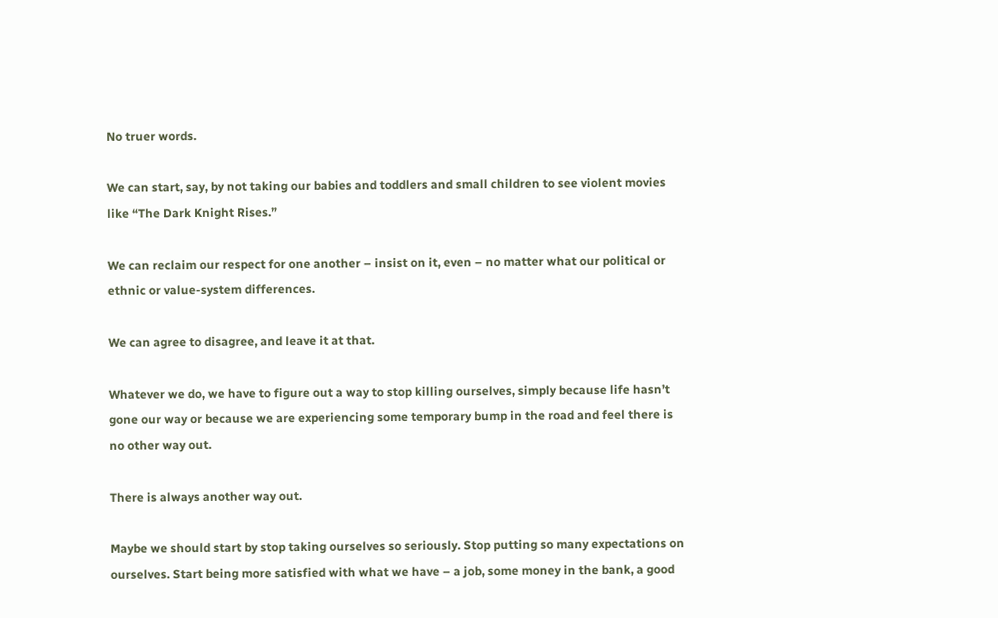No truer words.

We can start, say, by not taking our babies and toddlers and small children to see violent movies like “The Dark Knight Rises.”

We can reclaim our respect for one another – insist on it, even – no matter what our political or ethnic or value-system differences.

We can agree to disagree, and leave it at that.

Whatever we do, we have to figure out a way to stop killing ourselves, simply because life hasn’t gone our way or because we are experiencing some temporary bump in the road and feel there is no other way out.

There is always another way out.

Maybe we should start by stop taking ourselves so seriously. Stop putting so many expectations on ourselves. Start being more satisfied with what we have – a job, some money in the bank, a good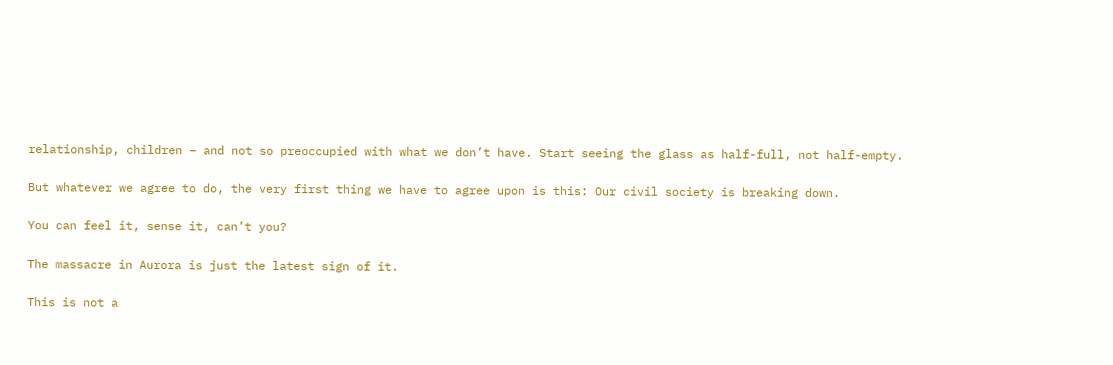relationship, children – and not so preoccupied with what we don’t have. Start seeing the glass as half-full, not half-empty.

But whatever we agree to do, the very first thing we have to agree upon is this: Our civil society is breaking down.

You can feel it, sense it, can’t you?

The massacre in Aurora is just the latest sign of it.

This is not a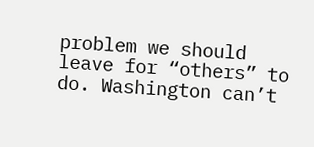problem we should leave for “others” to do. Washington can’t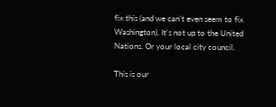fix this (and we can’t even seem to fix Washington). It’s not up to the United Nations. Or your local city council.

This is our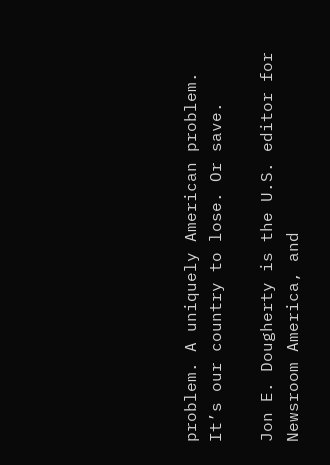problem. A uniquely American problem. It’s our country to lose. Or save.

Jon E. Dougherty is the U.S. editor for Newsroom America, and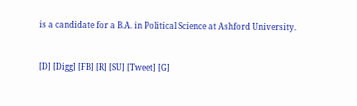is a candidate for a B.A. in Political Science at Ashford University.


[D] [Digg] [FB] [R] [SU] [Tweet] [G]